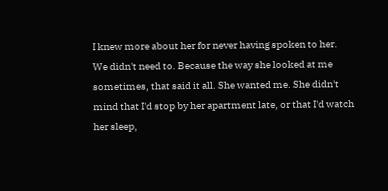I knew more about her for never having spoken to her. We didn't need to. Because the way she looked at me sometimes, that said it all. She wanted me. She didn't mind that I'd stop by her apartment late, or that I'd watch her sleep,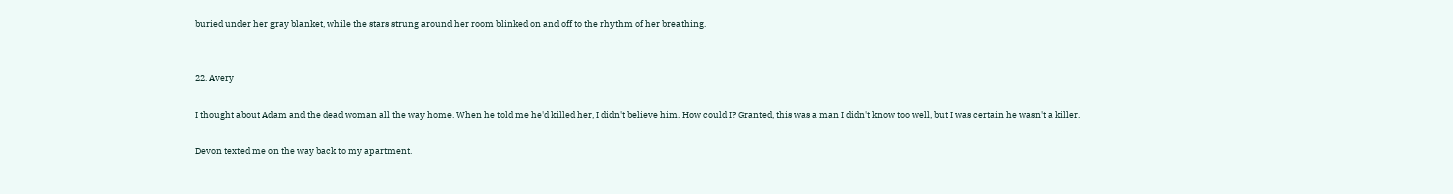buried under her gray blanket, while the stars strung around her room blinked on and off to the rhythm of her breathing.


22. Avery

I thought about Adam and the dead woman all the way home. When he told me he'd killed her, I didn't believe him. How could I? Granted, this was a man I didn't know too well, but I was certain he wasn't a killer.

Devon texted me on the way back to my apartment.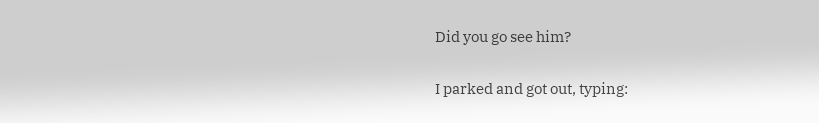Did you go see him?

I parked and got out, typing: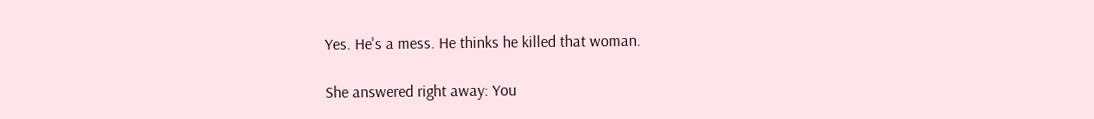Yes. He's a mess. He thinks he killed that woman.

She answered right away: You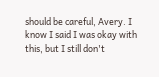should be careful, Avery. I know I said I was okay with this, but I still don't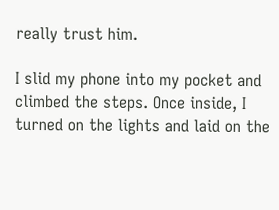really trust him.

I slid my phone into my pocket and climbed the steps. Once inside, I turned on the lights and laid on the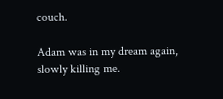couch.

Adam was in my dream again, slowly killing me.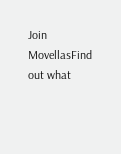Join MovellasFind out what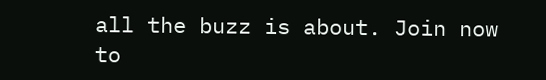all the buzz is about. Join now to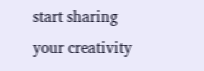start sharing your creativity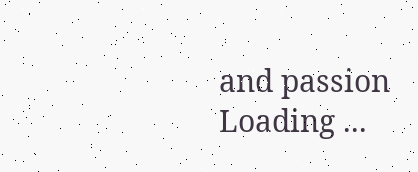and passion
Loading ...